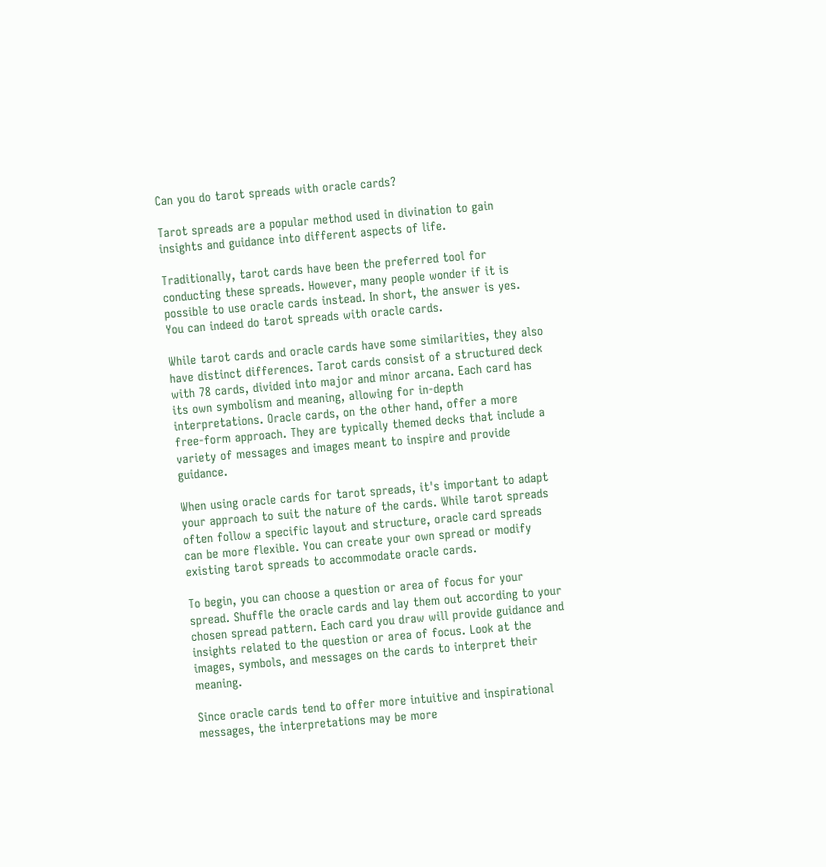Can you do tarot spreads with oracle cards?

Tarot spreads are a popular method used in divination to gain insights and guidance into different aspects of life.

Traditionally, tarot cards have been the preferred tool for conducting these spreads. However, many people wonder if it is possible to use oracle cards instead. In short, the answer is yes. You can indeed do tarot spreads with oracle cards.

While tarot cards and oracle cards have some similarities, they also have distinct differences. Tarot cards consist of a structured deck with 78 cards, divided into major and minor arcana. Each card has its own symbolism and meaning, allowing for in-depth interpretations. Oracle cards, on the other hand, offer a more free-form approach. They are typically themed decks that include a variety of messages and images meant to inspire and provide guidance.

When using oracle cards for tarot spreads, it's important to adapt your approach to suit the nature of the cards. While tarot spreads often follow a specific layout and structure, oracle card spreads can be more flexible. You can create your own spread or modify existing tarot spreads to accommodate oracle cards.

To begin, you can choose a question or area of focus for your spread. Shuffle the oracle cards and lay them out according to your chosen spread pattern. Each card you draw will provide guidance and insights related to the question or area of focus. Look at the images, symbols, and messages on the cards to interpret their meaning.

Since oracle cards tend to offer more intuitive and inspirational messages, the interpretations may be more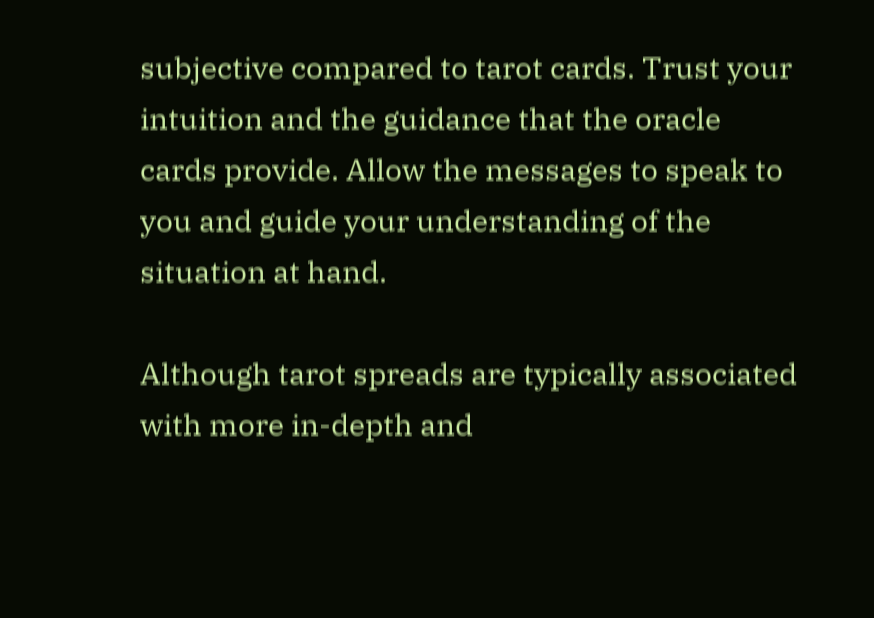subjective compared to tarot cards. Trust your intuition and the guidance that the oracle cards provide. Allow the messages to speak to you and guide your understanding of the situation at hand.

Although tarot spreads are typically associated with more in-depth and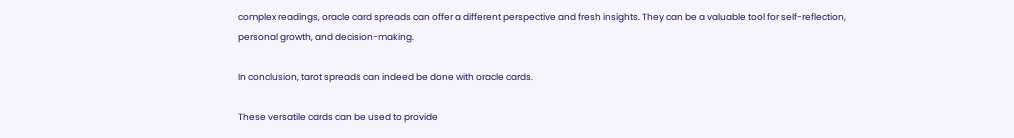complex readings, oracle card spreads can offer a different perspective and fresh insights. They can be a valuable tool for self-reflection, personal growth, and decision-making.

In conclusion, tarot spreads can indeed be done with oracle cards.

These versatile cards can be used to provide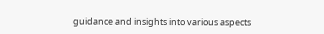guidance and insights into various aspects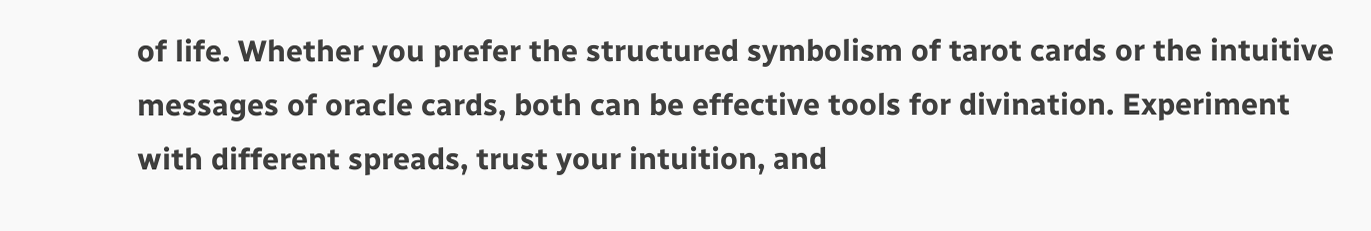of life. Whether you prefer the structured symbolism of tarot cards or the intuitive messages of oracle cards, both can be effective tools for divination. Experiment with different spreads, trust your intuition, and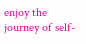enjoy the journey of self-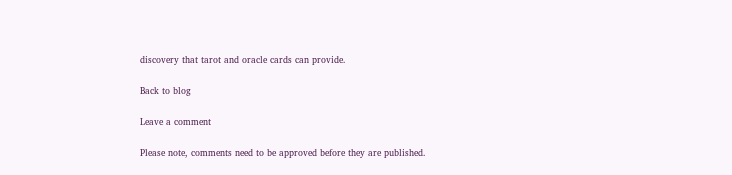discovery that tarot and oracle cards can provide.

Back to blog

Leave a comment

Please note, comments need to be approved before they are published.